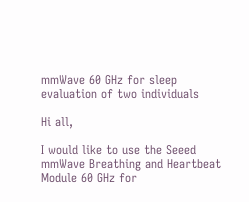mmWave 60 GHz for sleep evaluation of two individuals

Hi all,

I would like to use the Seeed mmWave Breathing and Heartbeat Module 60 GHz for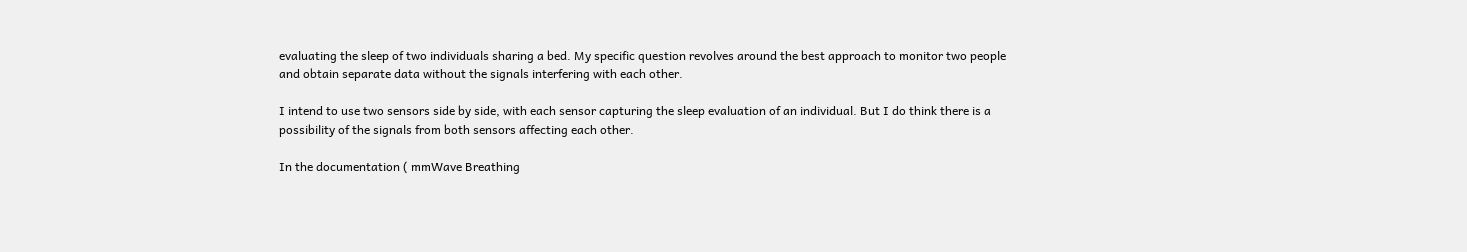evaluating the sleep of two individuals sharing a bed. My specific question revolves around the best approach to monitor two people and obtain separate data without the signals interfering with each other.

I intend to use two sensors side by side, with each sensor capturing the sleep evaluation of an individual. But I do think there is a possibility of the signals from both sensors affecting each other.

In the documentation ( mmWave Breathing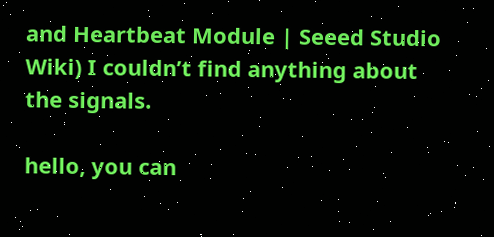and Heartbeat Module | Seeed Studio Wiki) I couldn’t find anything about the signals.

hello, you can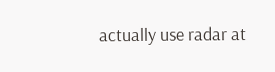actually use radar at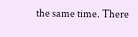the same time. There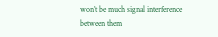won’t be much signal interference between them